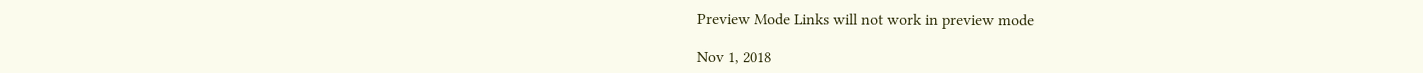Preview Mode Links will not work in preview mode

Nov 1, 2018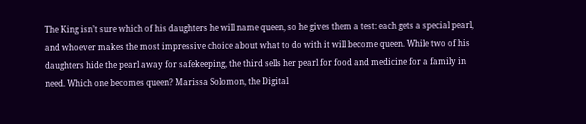The King isn’t sure which of his daughters he will name queen, so he gives them a test: each gets a special pearl, and whoever makes the most impressive choice about what to do with it will become queen. While two of his daughters hide the pearl away for safekeeping, the third sells her pearl for food and medicine for a family in need. Which one becomes queen? Marissa Solomon, the Digital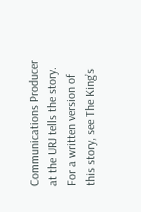Communications Producer at the URJ tells the story. For a written version of this story, see The King’s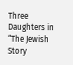Three Daughters in “The Jewish Story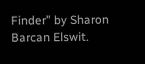Finder” by Sharon Barcan Elswit.